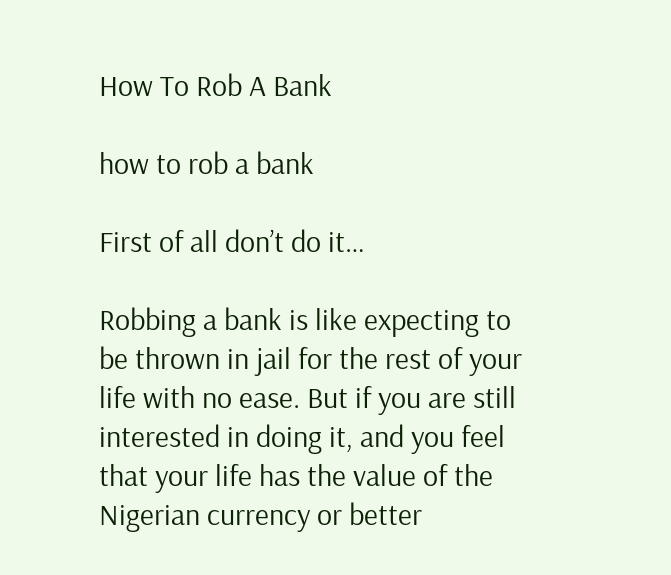How To Rob A Bank

how to rob a bank

First of all don’t do it…

Robbing a bank is like expecting to be thrown in jail for the rest of your life with no ease. But if you are still interested in doing it, and you feel that your life has the value of the Nigerian currency or better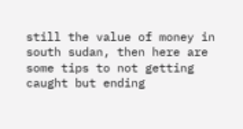still the value of money in south sudan, then here are some tips to not getting caught but ending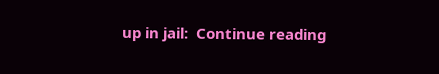up in jail:  Continue reading